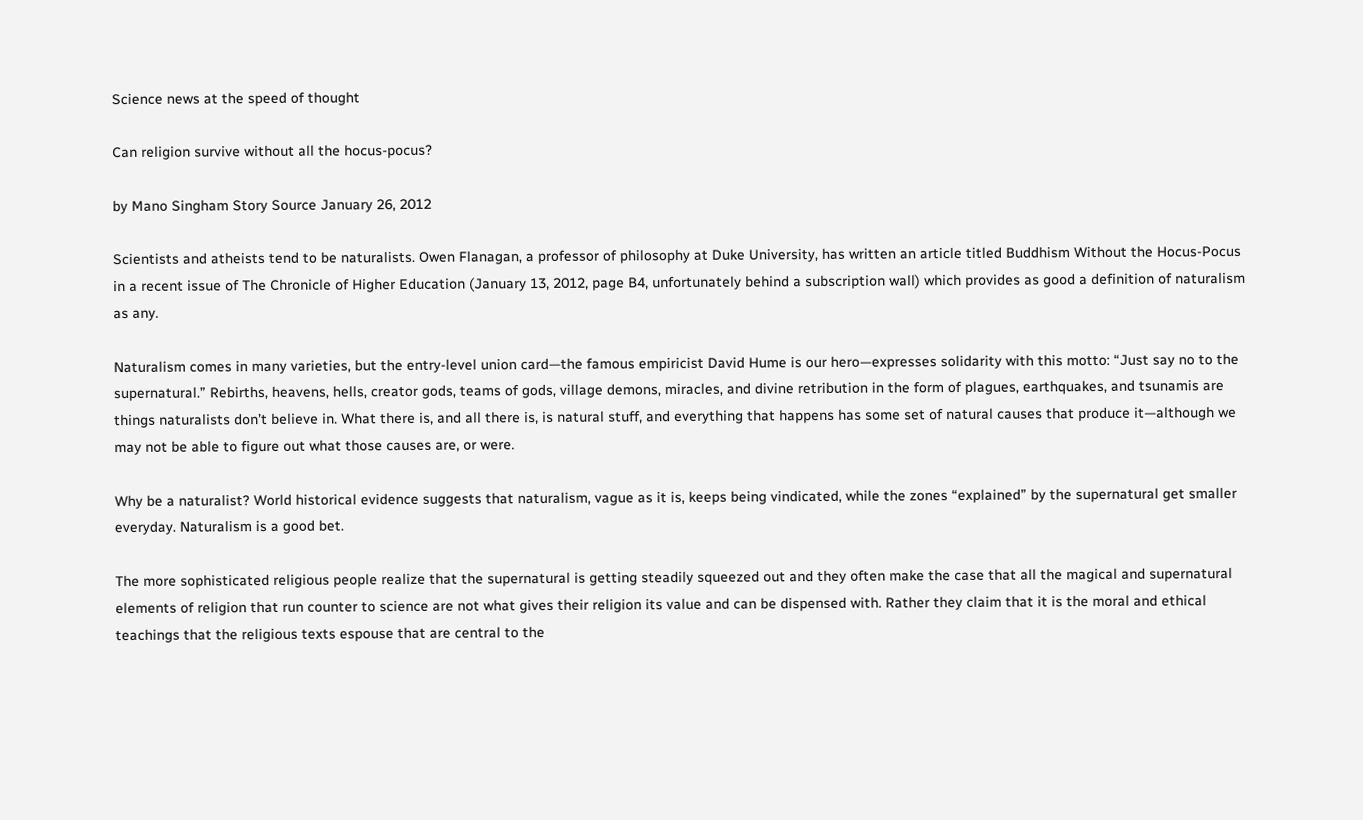Science news at the speed of thought

Can religion survive without all the hocus-pocus?

by Mano Singham Story Source January 26, 2012

Scientists and atheists tend to be naturalists. Owen Flanagan, a professor of philosophy at Duke University, has written an article titled Buddhism Without the Hocus-Pocus in a recent issue of The Chronicle of Higher Education (January 13, 2012, page B4, unfortunately behind a subscription wall) which provides as good a definition of naturalism as any.

Naturalism comes in many varieties, but the entry-level union card—the famous empiricist David Hume is our hero—expresses solidarity with this motto: “Just say no to the supernatural.” Rebirths, heavens, hells, creator gods, teams of gods, village demons, miracles, and divine retribution in the form of plagues, earthquakes, and tsunamis are things naturalists don’t believe in. What there is, and all there is, is natural stuff, and everything that happens has some set of natural causes that produce it—although we may not be able to figure out what those causes are, or were.

Why be a naturalist? World historical evidence suggests that naturalism, vague as it is, keeps being vindicated, while the zones “explained” by the supernatural get smaller everyday. Naturalism is a good bet.

The more sophisticated religious people realize that the supernatural is getting steadily squeezed out and they often make the case that all the magical and supernatural elements of religion that run counter to science are not what gives their religion its value and can be dispensed with. Rather they claim that it is the moral and ethical teachings that the religious texts espouse that are central to the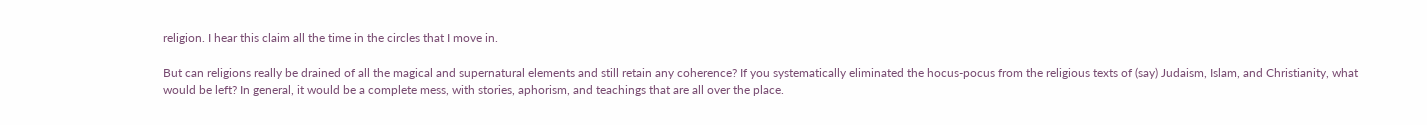religion. I hear this claim all the time in the circles that I move in.

But can religions really be drained of all the magical and supernatural elements and still retain any coherence? If you systematically eliminated the hocus-pocus from the religious texts of (say) Judaism, Islam, and Christianity, what would be left? In general, it would be a complete mess, with stories, aphorism, and teachings that are all over the place.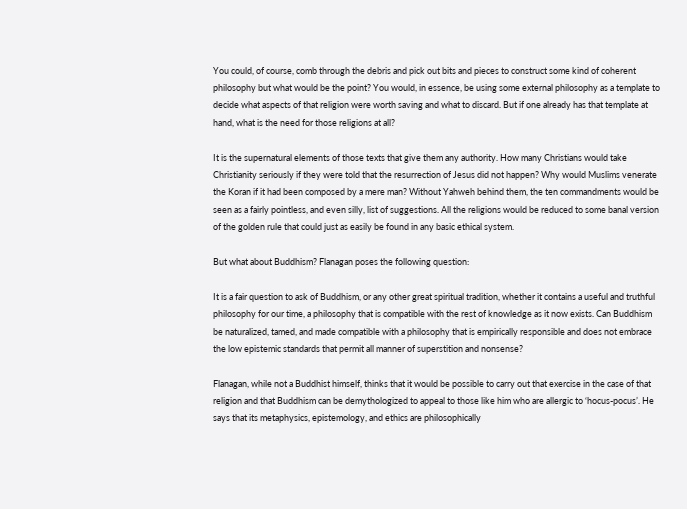You could, of course, comb through the debris and pick out bits and pieces to construct some kind of coherent philosophy but what would be the point? You would, in essence, be using some external philosophy as a template to decide what aspects of that religion were worth saving and what to discard. But if one already has that template at hand, what is the need for those religions at all?

It is the supernatural elements of those texts that give them any authority. How many Christians would take Christianity seriously if they were told that the resurrection of Jesus did not happen? Why would Muslims venerate the Koran if it had been composed by a mere man? Without Yahweh behind them, the ten commandments would be seen as a fairly pointless, and even silly, list of suggestions. All the religions would be reduced to some banal version of the golden rule that could just as easily be found in any basic ethical system.

But what about Buddhism? Flanagan poses the following question:

It is a fair question to ask of Buddhism, or any other great spiritual tradition, whether it contains a useful and truthful philosophy for our time, a philosophy that is compatible with the rest of knowledge as it now exists. Can Buddhism be naturalized, tamed, and made compatible with a philosophy that is empirically responsible and does not embrace the low epistemic standards that permit all manner of superstition and nonsense?

Flanagan, while not a Buddhist himself, thinks that it would be possible to carry out that exercise in the case of that religion and that Buddhism can be demythologized to appeal to those like him who are allergic to ‘hocus-pocus’. He says that its metaphysics, epistemology, and ethics are philosophically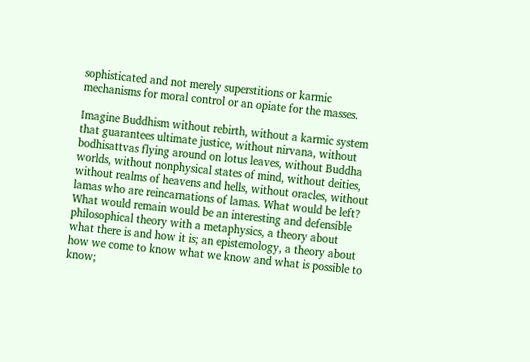sophisticated and not merely superstitions or karmic mechanisms for moral control or an opiate for the masses.

Imagine Buddhism without rebirth, without a karmic system that guarantees ultimate justice, without nirvana, without bodhisattvas flying around on lotus leaves, without Buddha worlds, without nonphysical states of mind, without deities, without realms of heavens and hells, without oracles, without lamas who are reincarnations of lamas. What would be left? What would remain would be an interesting and defensible philosophical theory with a metaphysics, a theory about what there is and how it is; an epistemology, a theory about how we come to know what we know and what is possible to know;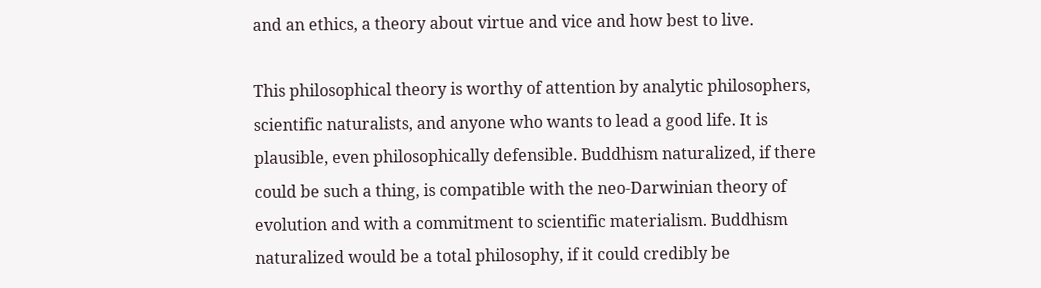and an ethics, a theory about virtue and vice and how best to live.

This philosophical theory is worthy of attention by analytic philosophers, scientific naturalists, and anyone who wants to lead a good life. It is plausible, even philosophically defensible. Buddhism naturalized, if there could be such a thing, is compatible with the neo-Darwinian theory of evolution and with a commitment to scientific materialism. Buddhism naturalized would be a total philosophy, if it could credibly be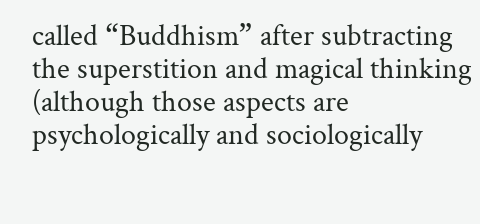called “Buddhism” after subtracting the superstition and magical thinking (although those aspects are psychologically and sociologically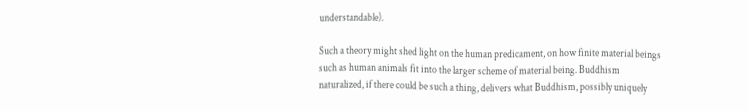understandable).

Such a theory might shed light on the human predicament, on how finite material beings such as human animals fit into the larger scheme of material being. Buddhism naturalized, if there could be such a thing, delivers what Buddhism, possibly uniquely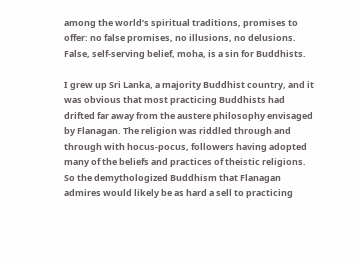among the world’s spiritual traditions, promises to offer: no false promises, no illusions, no delusions. False, self-serving belief, moha, is a sin for Buddhists.

I grew up Sri Lanka, a majority Buddhist country, and it was obvious that most practicing Buddhists had drifted far away from the austere philosophy envisaged by Flanagan. The religion was riddled through and through with hocus-pocus, followers having adopted many of the beliefs and practices of theistic religions. So the demythologized Buddhism that Flanagan admires would likely be as hard a sell to practicing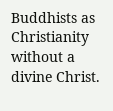Buddhists as Christianity without a divine Christ.